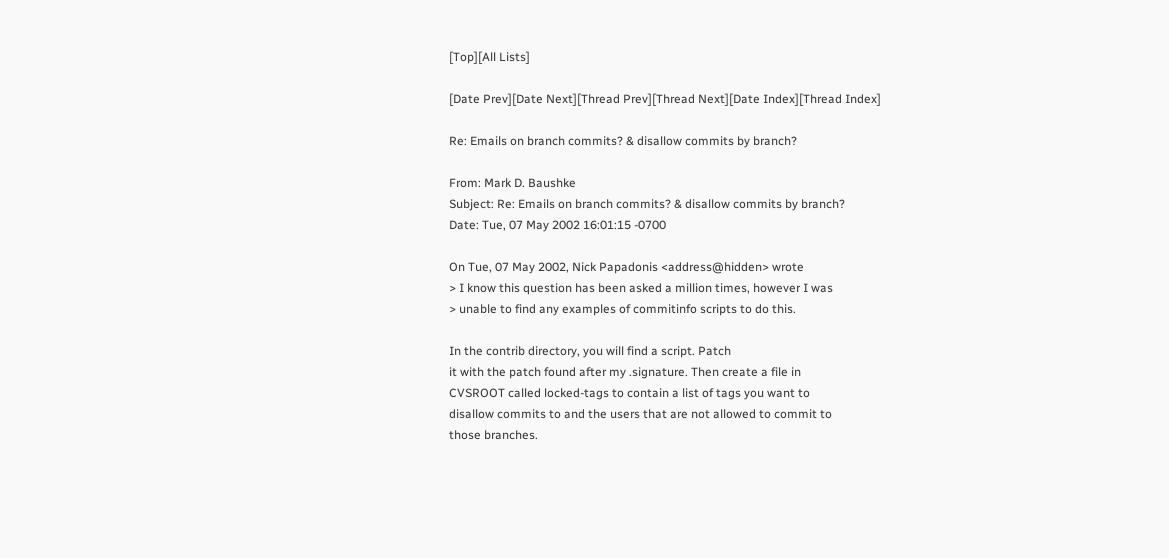[Top][All Lists]

[Date Prev][Date Next][Thread Prev][Thread Next][Date Index][Thread Index]

Re: Emails on branch commits? & disallow commits by branch?

From: Mark D. Baushke
Subject: Re: Emails on branch commits? & disallow commits by branch?
Date: Tue, 07 May 2002 16:01:15 -0700

On Tue, 07 May 2002, Nick Papadonis <address@hidden> wrote
> I know this question has been asked a million times, however I was
> unable to find any examples of commitinfo scripts to do this.

In the contrib directory, you will find a script. Patch
it with the patch found after my .signature. Then create a file in
CVSROOT called locked-tags to contain a list of tags you want to
disallow commits to and the users that are not allowed to commit to
those branches.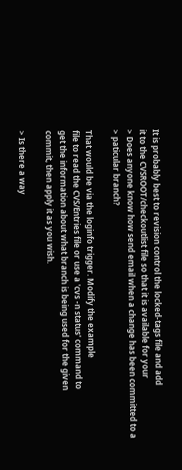It is probably best to revision control the locked-tags file and add
it to the CVSROOT/checkoutlist file so that it is available for your
> Does anyone know how send email when a change has been committed to a
> paticular branch?

That would be via the loginfo trigger. Modify the example
file to read the CVS/Entries file or use a 'cvs -n status' command to
get the information about what branch is being used for the given
commit, then apply it as you wish.

> Is there a way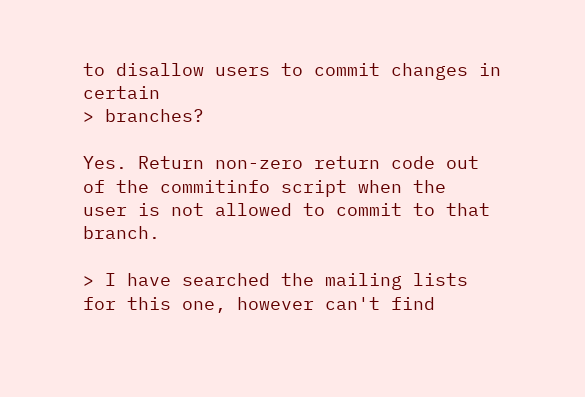to disallow users to commit changes in certain
> branches?

Yes. Return non-zero return code out of the commitinfo script when the
user is not allowed to commit to that branch.

> I have searched the mailing lists for this one, however can't find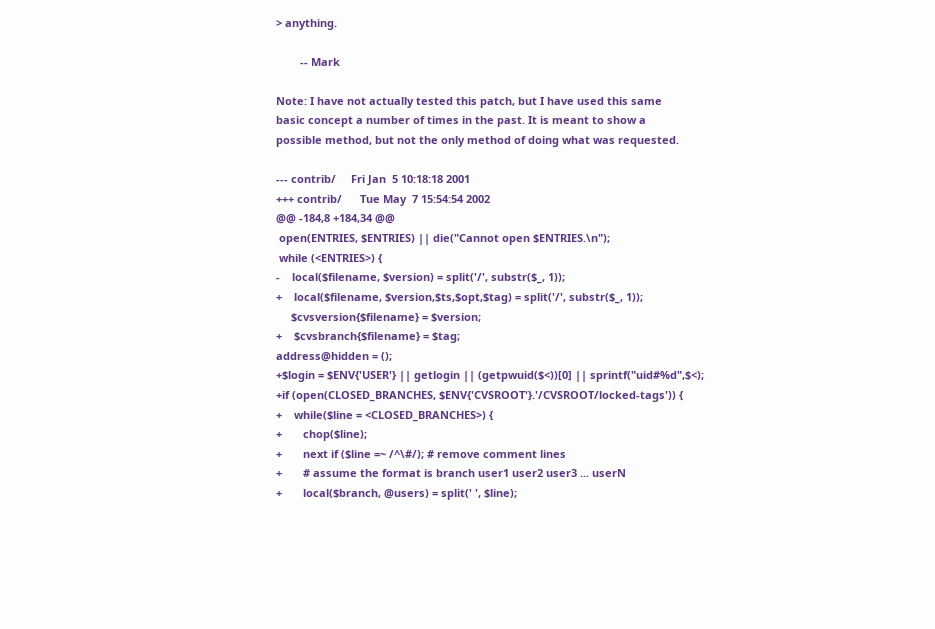> anything.

        -- Mark

Note: I have not actually tested this patch, but I have used this same
basic concept a number of times in the past. It is meant to show a
possible method, but not the only method of doing what was requested.

--- contrib/     Fri Jan  5 10:18:18 2001
+++ contrib/      Tue May  7 15:54:54 2002
@@ -184,8 +184,34 @@
 open(ENTRIES, $ENTRIES) || die("Cannot open $ENTRIES.\n");
 while (<ENTRIES>) {
-    local($filename, $version) = split('/', substr($_, 1));
+    local($filename, $version,$ts,$opt,$tag) = split('/', substr($_, 1));
     $cvsversion{$filename} = $version;
+    $cvsbranch{$filename} = $tag;
address@hidden = ();
+$login = $ENV{'USER'} || getlogin || (getpwuid($<))[0] || sprintf("uid#%d",$<);
+if (open(CLOSED_BRANCHES, $ENV{'CVSROOT'}.'/CVSROOT/locked-tags')) {
+    while($line = <CLOSED_BRANCHES>) {
+       chop($line);
+       next if ($line =~ /^\#/); # remove comment lines
+       # assume the format is branch user1 user2 user3 ... userN
+       local($branch, @users) = split(' ', $line);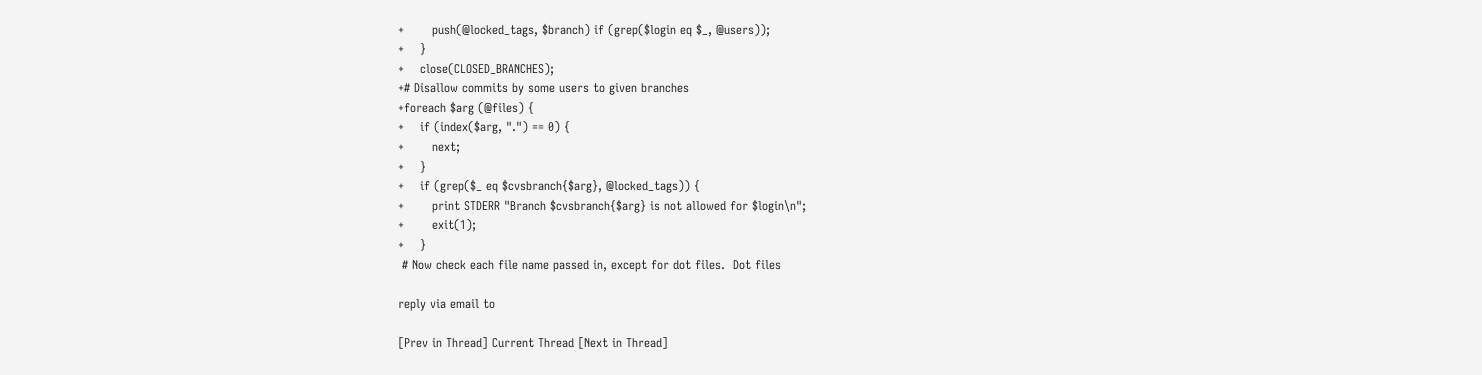+       push(@locked_tags, $branch) if (grep($login eq $_, @users));
+    }
+    close(CLOSED_BRANCHES);
+# Disallow commits by some users to given branches
+foreach $arg (@files) {
+    if (index($arg, ".") == 0) {
+       next;
+    }
+    if (grep($_ eq $cvsbranch{$arg}, @locked_tags)) {
+       print STDERR "Branch $cvsbranch{$arg} is not allowed for $login\n";
+       exit(1);
+    }
 # Now check each file name passed in, except for dot files.  Dot files

reply via email to

[Prev in Thread] Current Thread [Next in Thread]